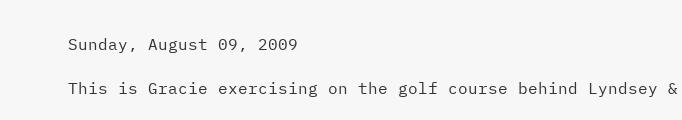Sunday, August 09, 2009

This is Gracie exercising on the golf course behind Lyndsey &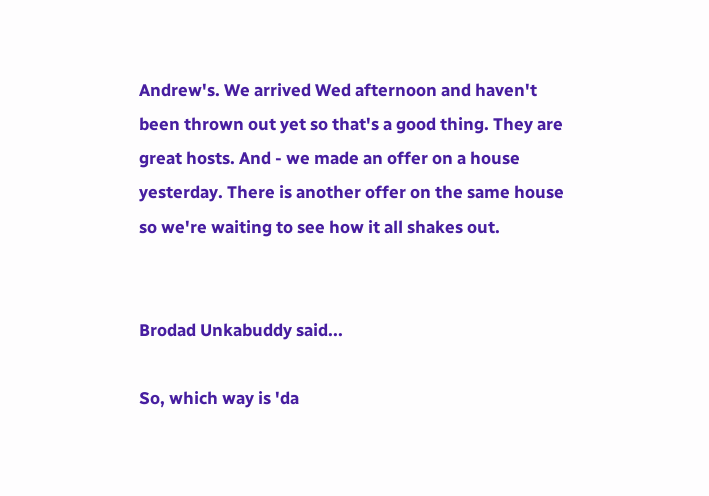Andrew's. We arrived Wed afternoon and haven't been thrown out yet so that's a good thing. They are great hosts. And - we made an offer on a house yesterday. There is another offer on the same house so we're waiting to see how it all shakes out.


Brodad Unkabuddy said...

So, which way is 'da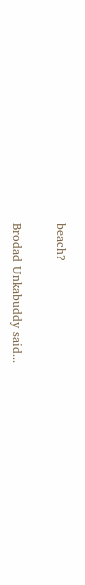beach?

Brodad Unkabuddy said...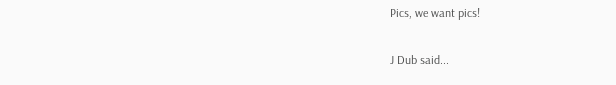Pics, we want pics!

J Dub said...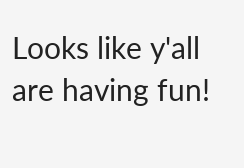Looks like y'all are having fun!